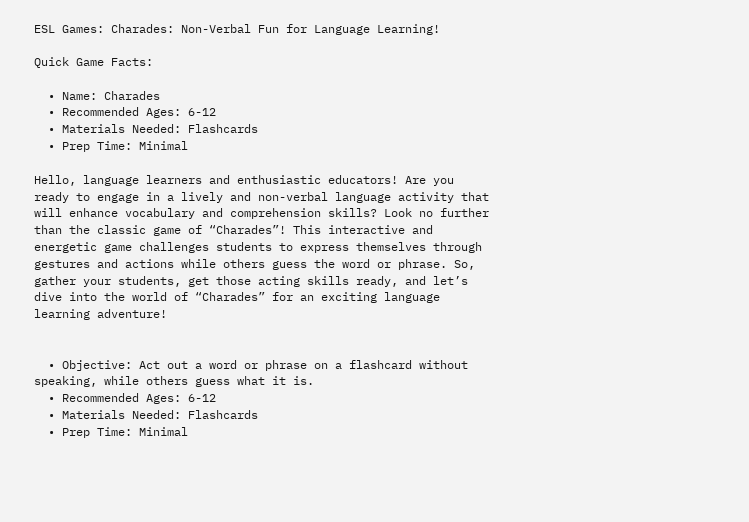ESL Games: Charades: Non-Verbal Fun for Language Learning!

Quick Game Facts:

  • Name: Charades
  • Recommended Ages: 6-12
  • Materials Needed: Flashcards
  • Prep Time: Minimal

Hello, language learners and enthusiastic educators! Are you ready to engage in a lively and non-verbal language activity that will enhance vocabulary and comprehension skills? Look no further than the classic game of “Charades”! This interactive and energetic game challenges students to express themselves through gestures and actions while others guess the word or phrase. So, gather your students, get those acting skills ready, and let’s dive into the world of “Charades” for an exciting language learning adventure!


  • Objective: Act out a word or phrase on a flashcard without speaking, while others guess what it is.
  • Recommended Ages: 6-12
  • Materials Needed: Flashcards
  • Prep Time: Minimal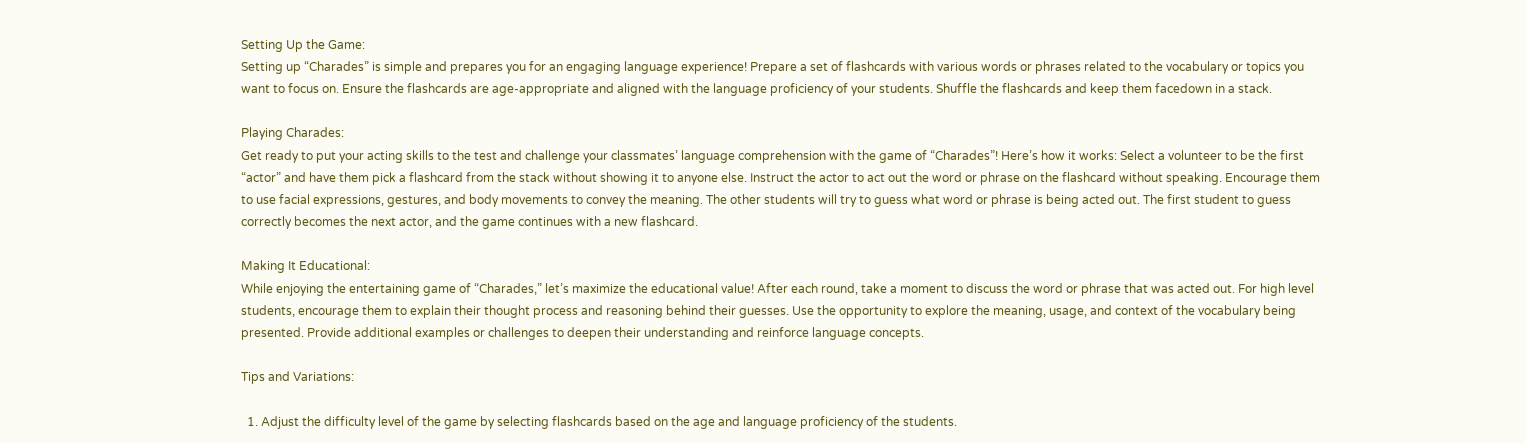Setting Up the Game:
Setting up “Charades” is simple and prepares you for an engaging language experience! Prepare a set of flashcards with various words or phrases related to the vocabulary or topics you want to focus on. Ensure the flashcards are age-appropriate and aligned with the language proficiency of your students. Shuffle the flashcards and keep them facedown in a stack.

Playing Charades:
Get ready to put your acting skills to the test and challenge your classmates’ language comprehension with the game of “Charades”! Here’s how it works: Select a volunteer to be the first “actor” and have them pick a flashcard from the stack without showing it to anyone else. Instruct the actor to act out the word or phrase on the flashcard without speaking. Encourage them to use facial expressions, gestures, and body movements to convey the meaning. The other students will try to guess what word or phrase is being acted out. The first student to guess correctly becomes the next actor, and the game continues with a new flashcard.

Making It Educational:
While enjoying the entertaining game of “Charades,” let’s maximize the educational value! After each round, take a moment to discuss the word or phrase that was acted out. For high level students, encourage them to explain their thought process and reasoning behind their guesses. Use the opportunity to explore the meaning, usage, and context of the vocabulary being presented. Provide additional examples or challenges to deepen their understanding and reinforce language concepts.

Tips and Variations:

  1. Adjust the difficulty level of the game by selecting flashcards based on the age and language proficiency of the students.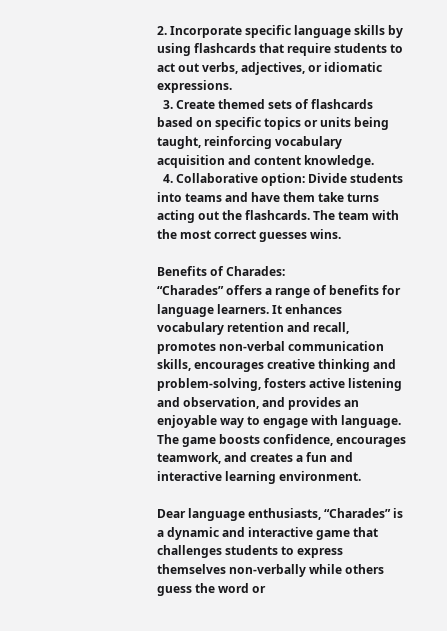2. Incorporate specific language skills by using flashcards that require students to act out verbs, adjectives, or idiomatic expressions.
  3. Create themed sets of flashcards based on specific topics or units being taught, reinforcing vocabulary acquisition and content knowledge.
  4. Collaborative option: Divide students into teams and have them take turns acting out the flashcards. The team with the most correct guesses wins.

Benefits of Charades:
“Charades” offers a range of benefits for language learners. It enhances vocabulary retention and recall, promotes non-verbal communication skills, encourages creative thinking and problem-solving, fosters active listening and observation, and provides an enjoyable way to engage with language. The game boosts confidence, encourages teamwork, and creates a fun and interactive learning environment.

Dear language enthusiasts, “Charades” is a dynamic and interactive game that challenges students to express themselves non-verbally while others guess the word or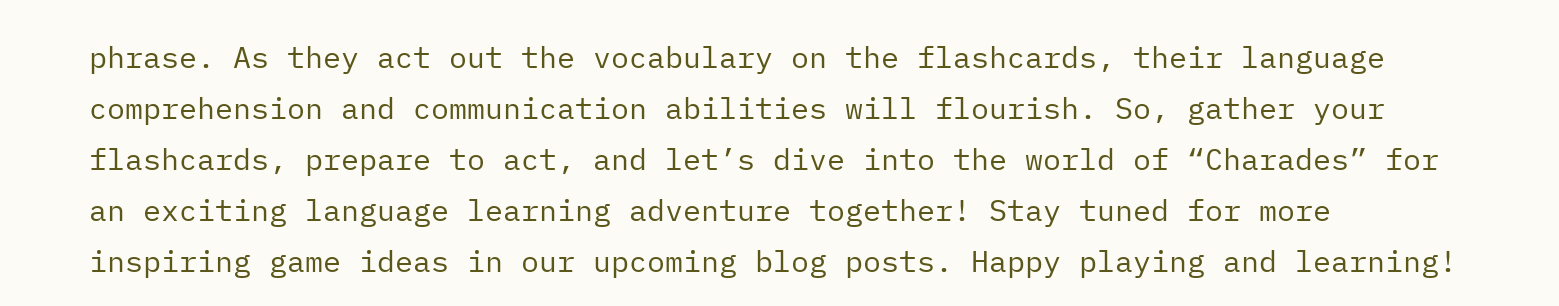phrase. As they act out the vocabulary on the flashcards, their language comprehension and communication abilities will flourish. So, gather your flashcards, prepare to act, and let’s dive into the world of “Charades” for an exciting language learning adventure together! Stay tuned for more inspiring game ideas in our upcoming blog posts. Happy playing and learning!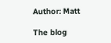Author: Matt

The blog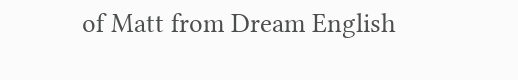of Matt from Dream English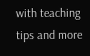with teaching tips and more